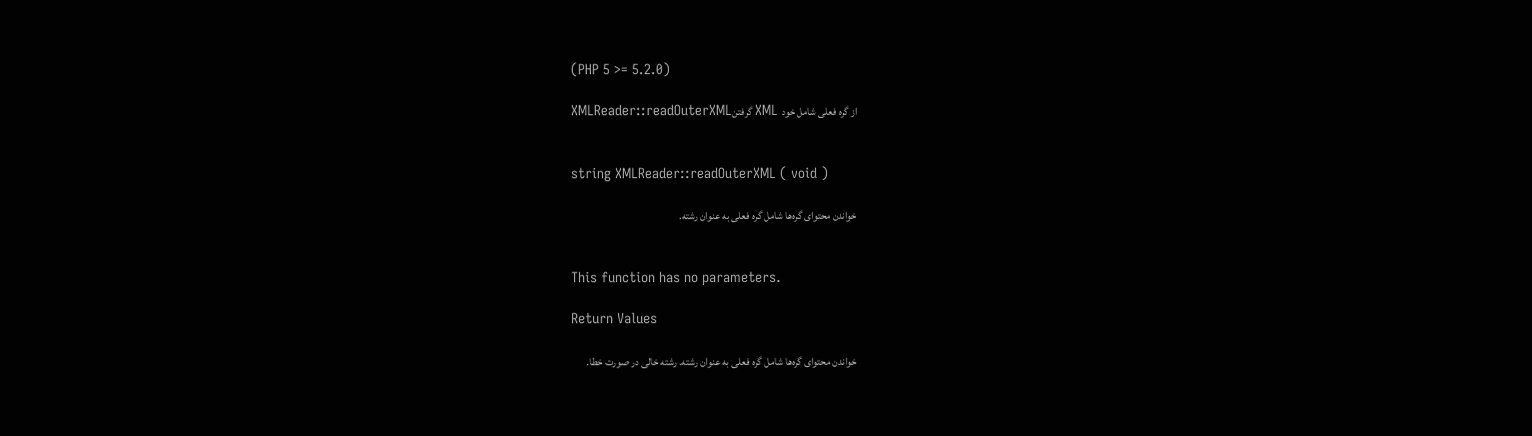(PHP 5 >= 5.2.0)

XMLReader::readOuterXMLگرفتن XML از گره فعلی شامل خود


string XMLReader::readOuterXML ( void )

خواندن محتوای گره‌ها شامل گره فعلی به عنوان رشته.


This function has no parameters.

Return Values

خواندن محتوای گره‌ها شامل گره فعلی به عنوان رشته. رشته خالی در صورت خطا.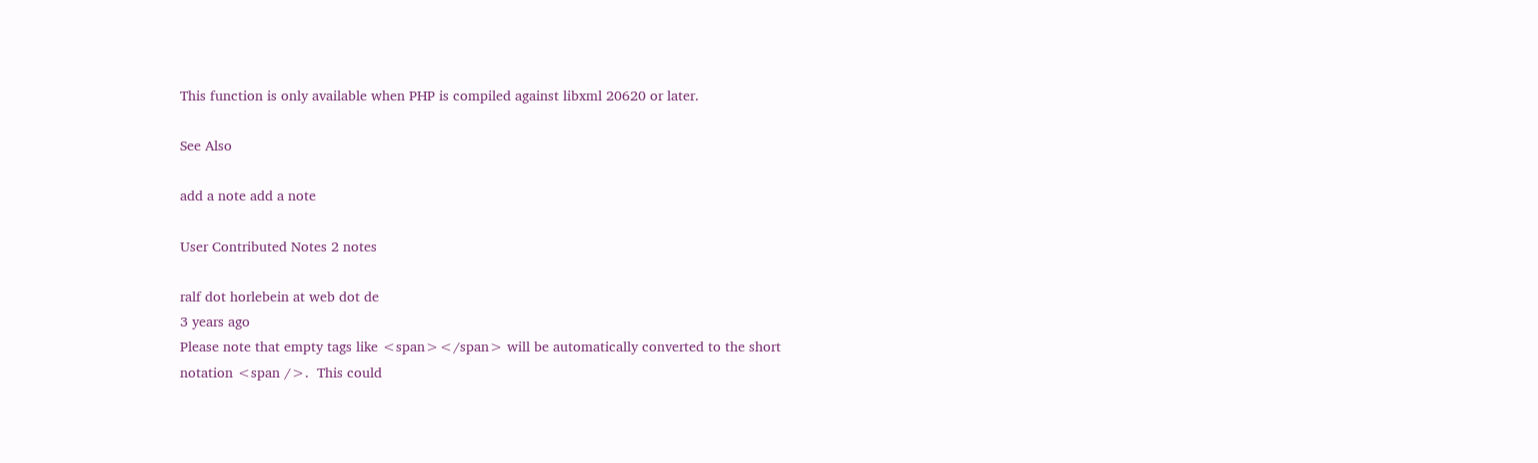This function is only available when PHP is compiled against libxml 20620 or later.

See Also

add a note add a note

User Contributed Notes 2 notes

ralf dot horlebein at web dot de
3 years ago
Please note that empty tags like <span></span> will be automatically converted to the short notation <span />.  This could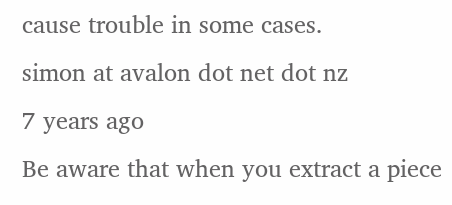cause trouble in some cases.
simon at avalon dot net dot nz
7 years ago
Be aware that when you extract a piece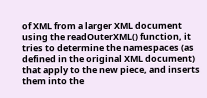of XML from a larger XML document using the readOuterXML() function, it tries to determine the namespaces (as defined in the original XML document) that apply to the new piece, and inserts them into the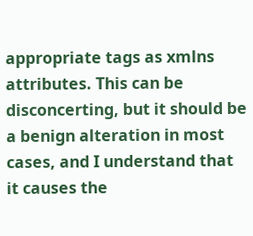appropriate tags as xmlns attributes. This can be disconcerting, but it should be a benign alteration in most cases, and I understand that it causes the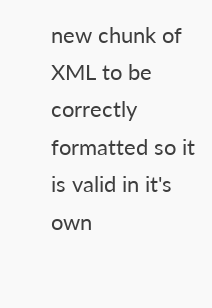new chunk of XML to be correctly formatted so it is valid in it's own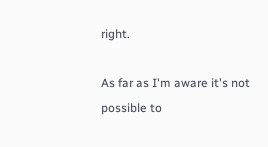right.

As far as I'm aware it's not possible to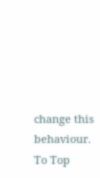change this behaviour.
To Top